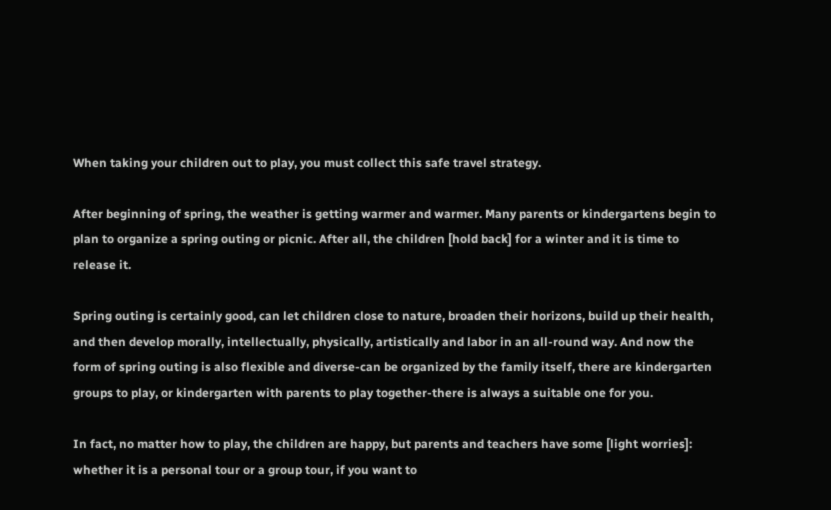When taking your children out to play, you must collect this safe travel strategy.

After beginning of spring, the weather is getting warmer and warmer. Many parents or kindergartens begin to plan to organize a spring outing or picnic. After all, the children [hold back] for a winter and it is time to release it.

Spring outing is certainly good, can let children close to nature, broaden their horizons, build up their health, and then develop morally, intellectually, physically, artistically and labor in an all-round way. And now the form of spring outing is also flexible and diverse-can be organized by the family itself, there are kindergarten groups to play, or kindergarten with parents to play together-there is always a suitable one for you.

In fact, no matter how to play, the children are happy, but parents and teachers have some [light worries]: whether it is a personal tour or a group tour, if you want to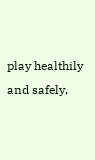play healthily and safely,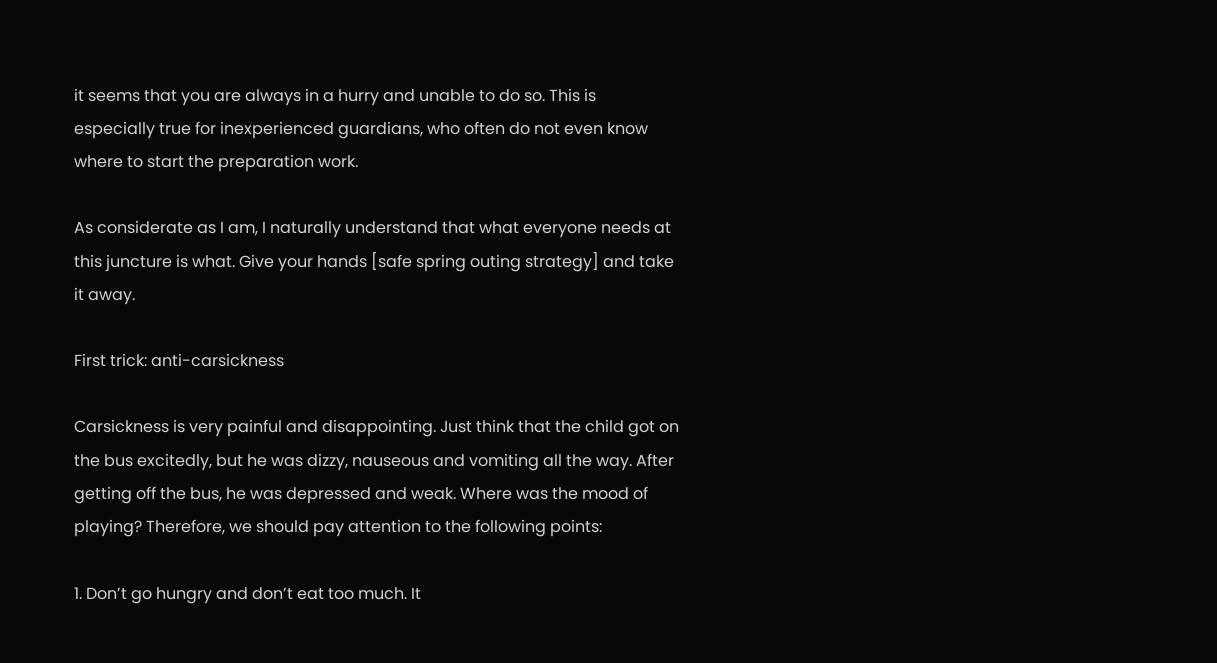it seems that you are always in a hurry and unable to do so. This is especially true for inexperienced guardians, who often do not even know where to start the preparation work.

As considerate as I am, I naturally understand that what everyone needs at this juncture is what. Give your hands [safe spring outing strategy] and take it away.

First trick: anti-carsickness

Carsickness is very painful and disappointing. Just think that the child got on the bus excitedly, but he was dizzy, nauseous and vomiting all the way. After getting off the bus, he was depressed and weak. Where was the mood of playing? Therefore, we should pay attention to the following points:

1. Don’t go hungry and don’t eat too much. It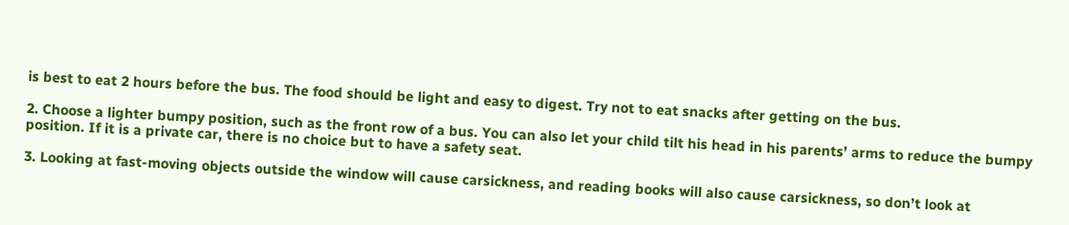is best to eat 2 hours before the bus. The food should be light and easy to digest. Try not to eat snacks after getting on the bus.

2. Choose a lighter bumpy position, such as the front row of a bus. You can also let your child tilt his head in his parents’ arms to reduce the bumpy position. If it is a private car, there is no choice but to have a safety seat.

3. Looking at fast-moving objects outside the window will cause carsickness, and reading books will also cause carsickness, so don’t look at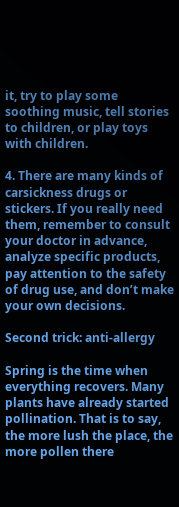it, try to play some soothing music, tell stories to children, or play toys with children.

4. There are many kinds of carsickness drugs or stickers. If you really need them, remember to consult your doctor in advance, analyze specific products, pay attention to the safety of drug use, and don’t make your own decisions.

Second trick: anti-allergy

Spring is the time when everything recovers. Many plants have already started pollination. That is to say, the more lush the place, the more pollen there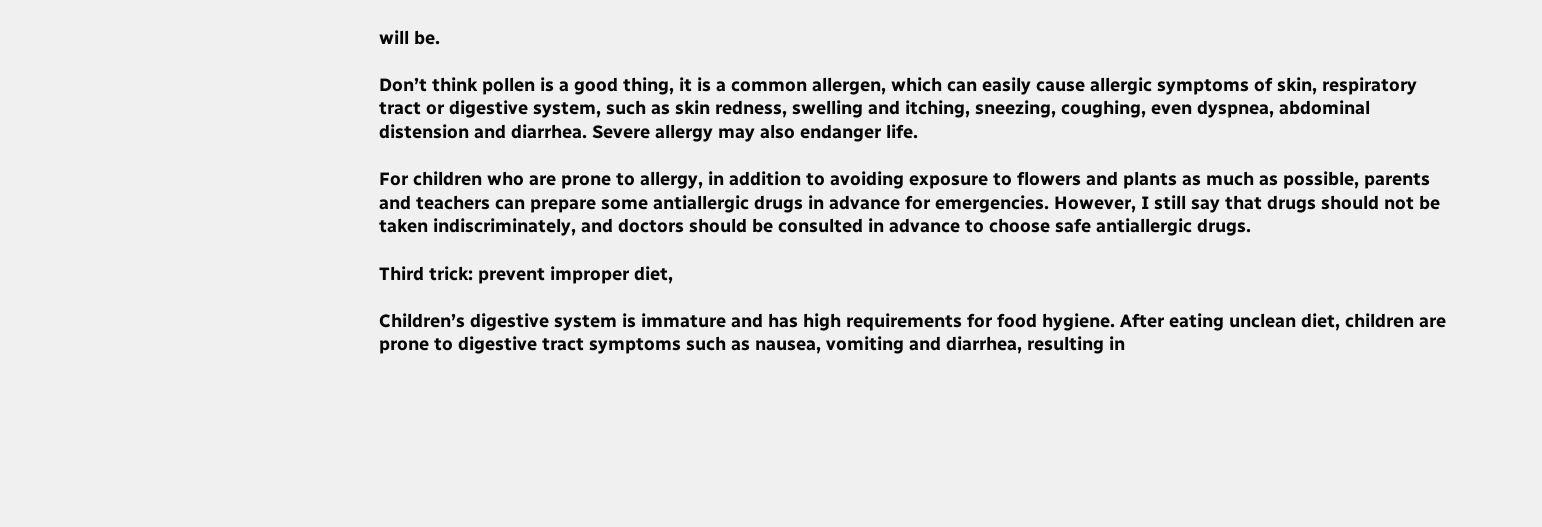will be.

Don’t think pollen is a good thing, it is a common allergen, which can easily cause allergic symptoms of skin, respiratory tract or digestive system, such as skin redness, swelling and itching, sneezing, coughing, even dyspnea, abdominal distension and diarrhea. Severe allergy may also endanger life.

For children who are prone to allergy, in addition to avoiding exposure to flowers and plants as much as possible, parents and teachers can prepare some antiallergic drugs in advance for emergencies. However, I still say that drugs should not be taken indiscriminately, and doctors should be consulted in advance to choose safe antiallergic drugs.

Third trick: prevent improper diet,

Children’s digestive system is immature and has high requirements for food hygiene. After eating unclean diet, children are prone to digestive tract symptoms such as nausea, vomiting and diarrhea, resulting in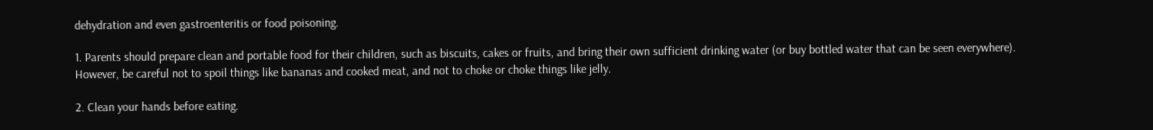dehydration and even gastroenteritis or food poisoning.

1. Parents should prepare clean and portable food for their children, such as biscuits, cakes or fruits, and bring their own sufficient drinking water (or buy bottled water that can be seen everywhere). However, be careful not to spoil things like bananas and cooked meat, and not to choke or choke things like jelly.

2. Clean your hands before eating.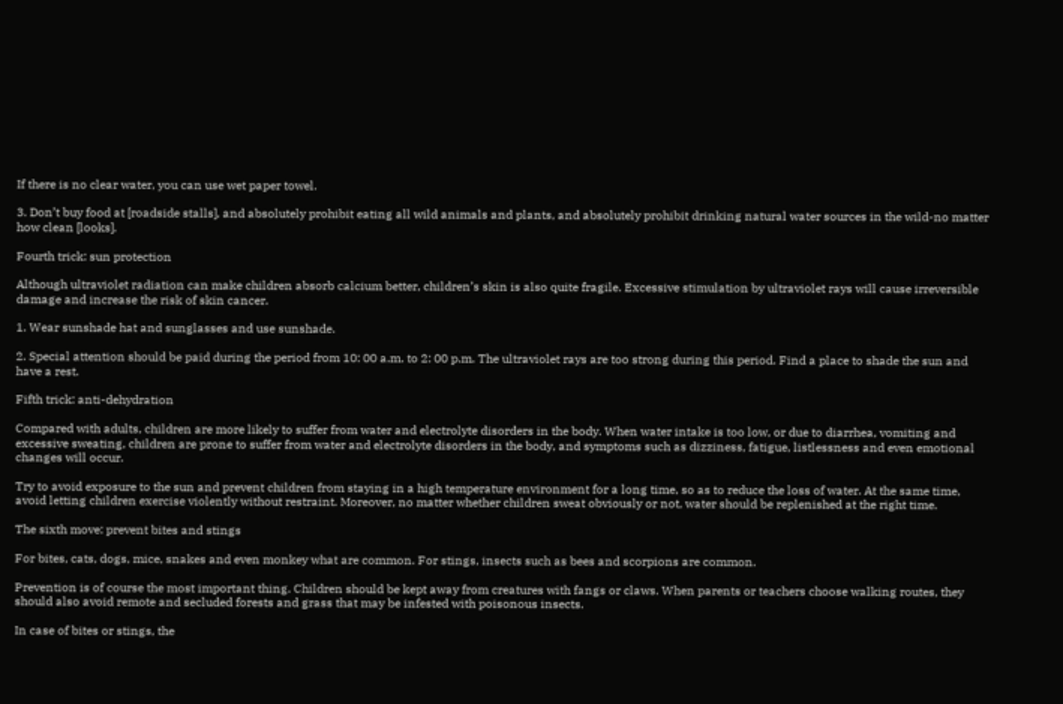If there is no clear water, you can use wet paper towel.

3. Don’t buy food at [roadside stalls], and absolutely prohibit eating all wild animals and plants, and absolutely prohibit drinking natural water sources in the wild-no matter how clean [looks].

Fourth trick: sun protection

Although ultraviolet radiation can make children absorb calcium better, children’s skin is also quite fragile. Excessive stimulation by ultraviolet rays will cause irreversible damage and increase the risk of skin cancer.

1. Wear sunshade hat and sunglasses and use sunshade.

2. Special attention should be paid during the period from 10: 00 a.m. to 2: 00 p.m. The ultraviolet rays are too strong during this period. Find a place to shade the sun and have a rest.

Fifth trick: anti-dehydration

Compared with adults, children are more likely to suffer from water and electrolyte disorders in the body. When water intake is too low, or due to diarrhea, vomiting and excessive sweating, children are prone to suffer from water and electrolyte disorders in the body, and symptoms such as dizziness, fatigue, listlessness and even emotional changes will occur.

Try to avoid exposure to the sun and prevent children from staying in a high temperature environment for a long time, so as to reduce the loss of water. At the same time, avoid letting children exercise violently without restraint. Moreover, no matter whether children sweat obviously or not, water should be replenished at the right time.

The sixth move: prevent bites and stings

For bites, cats, dogs, mice, snakes and even monkey what are common. For stings, insects such as bees and scorpions are common.

Prevention is of course the most important thing. Children should be kept away from creatures with fangs or claws. When parents or teachers choose walking routes, they should also avoid remote and secluded forests and grass that may be infested with poisonous insects.

In case of bites or stings, the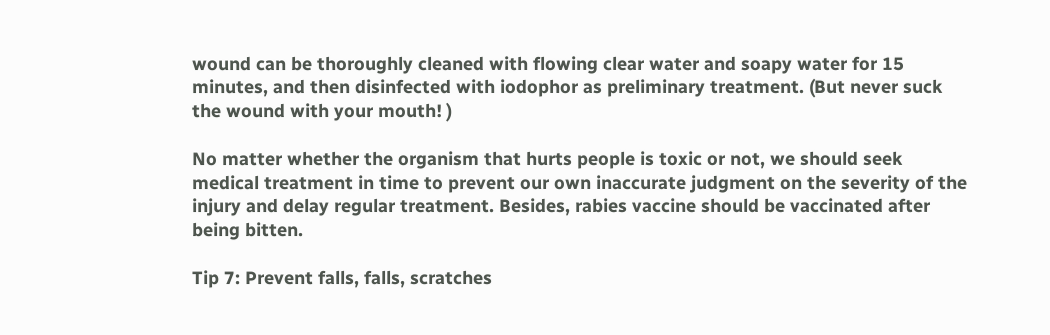wound can be thoroughly cleaned with flowing clear water and soapy water for 15 minutes, and then disinfected with iodophor as preliminary treatment. (But never suck the wound with your mouth! )

No matter whether the organism that hurts people is toxic or not, we should seek medical treatment in time to prevent our own inaccurate judgment on the severity of the injury and delay regular treatment. Besides, rabies vaccine should be vaccinated after being bitten.

Tip 7: Prevent falls, falls, scratches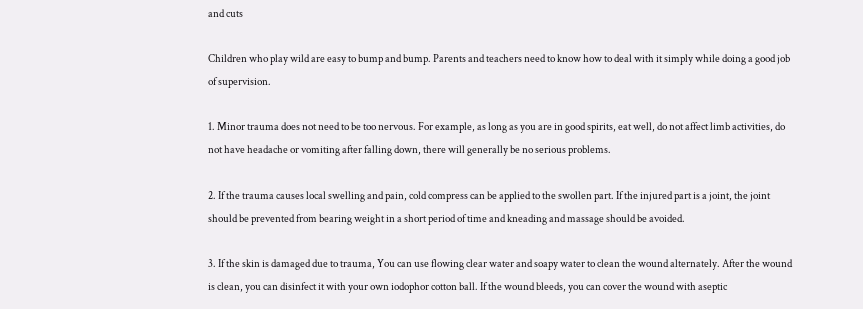and cuts

Children who play wild are easy to bump and bump. Parents and teachers need to know how to deal with it simply while doing a good job of supervision.

1. Minor trauma does not need to be too nervous. For example, as long as you are in good spirits, eat well, do not affect limb activities, do not have headache or vomiting after falling down, there will generally be no serious problems.

2. If the trauma causes local swelling and pain, cold compress can be applied to the swollen part. If the injured part is a joint, the joint should be prevented from bearing weight in a short period of time and kneading and massage should be avoided.

3. If the skin is damaged due to trauma, You can use flowing clear water and soapy water to clean the wound alternately. After the wound is clean, you can disinfect it with your own iodophor cotton ball. If the wound bleeds, you can cover the wound with aseptic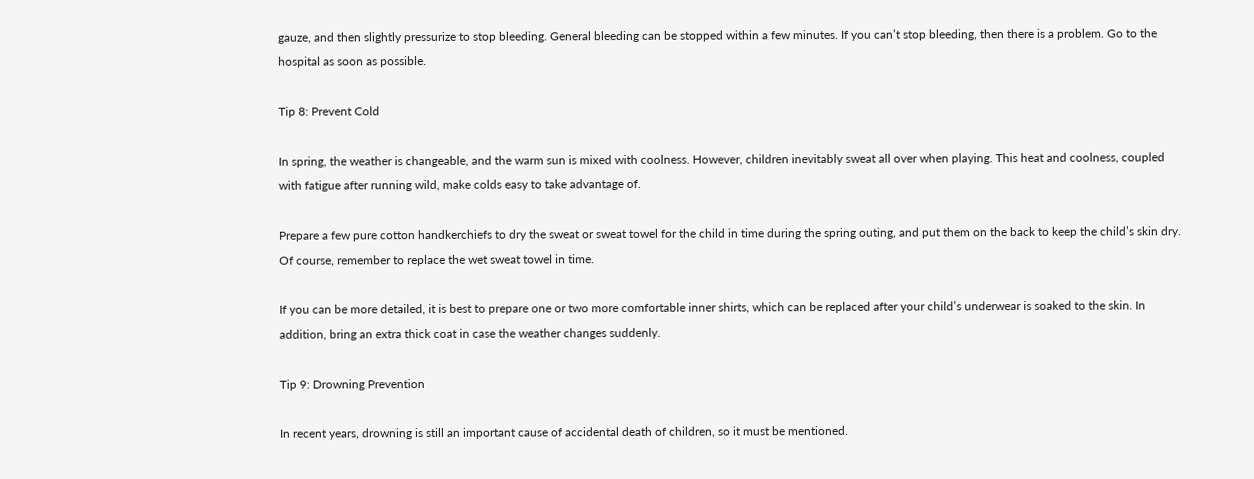gauze, and then slightly pressurize to stop bleeding. General bleeding can be stopped within a few minutes. If you can’t stop bleeding, then there is a problem. Go to the hospital as soon as possible.

Tip 8: Prevent Cold

In spring, the weather is changeable, and the warm sun is mixed with coolness. However, children inevitably sweat all over when playing. This heat and coolness, coupled with fatigue after running wild, make colds easy to take advantage of.

Prepare a few pure cotton handkerchiefs to dry the sweat or sweat towel for the child in time during the spring outing, and put them on the back to keep the child’s skin dry. Of course, remember to replace the wet sweat towel in time.

If you can be more detailed, it is best to prepare one or two more comfortable inner shirts, which can be replaced after your child’s underwear is soaked to the skin. In addition, bring an extra thick coat in case the weather changes suddenly.

Tip 9: Drowning Prevention

In recent years, drowning is still an important cause of accidental death of children, so it must be mentioned.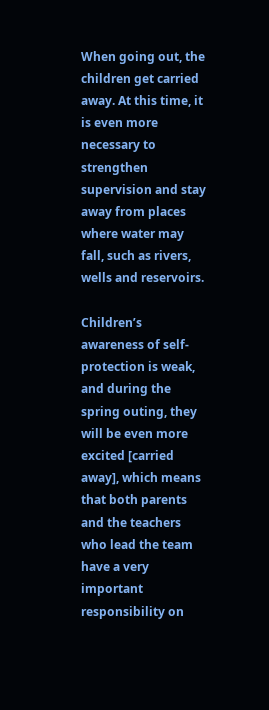When going out, the children get carried away. At this time, it is even more necessary to strengthen supervision and stay away from places where water may fall, such as rivers, wells and reservoirs.

Children’s awareness of self-protection is weak, and during the spring outing, they will be even more excited [carried away], which means that both parents and the teachers who lead the team have a very important responsibility on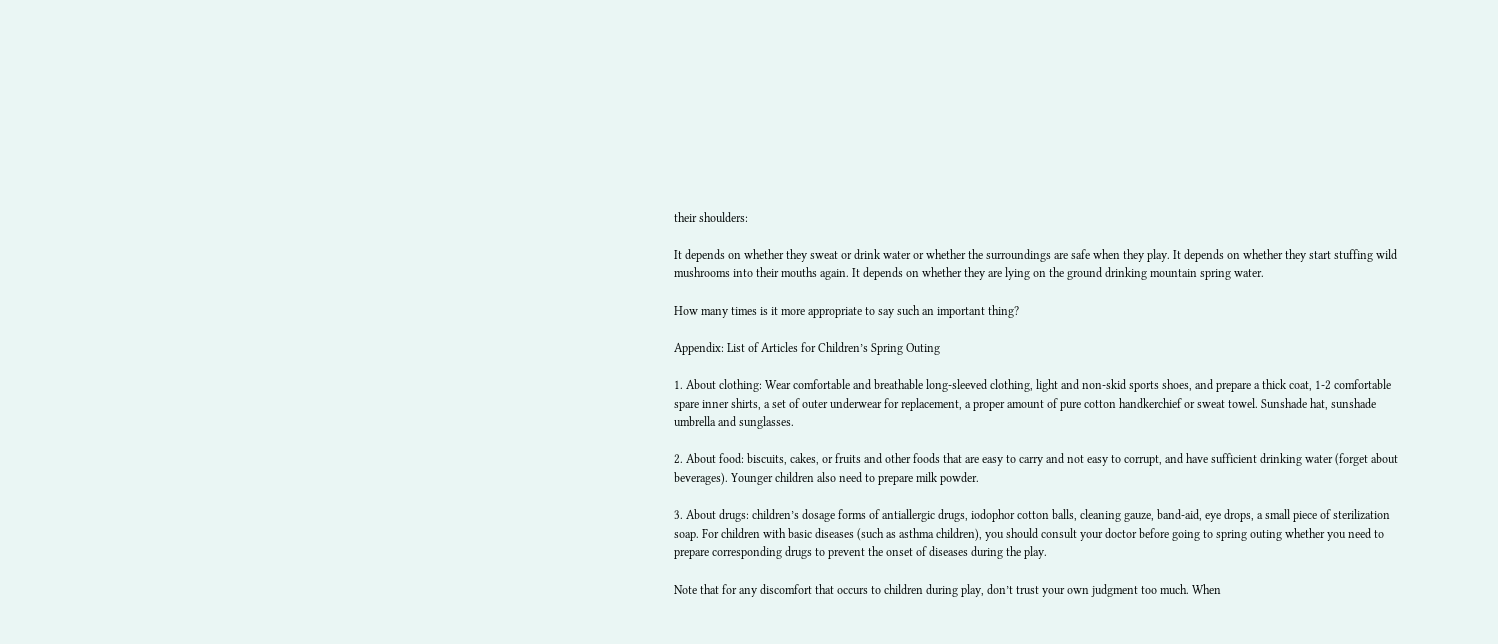their shoulders:

It depends on whether they sweat or drink water or whether the surroundings are safe when they play. It depends on whether they start stuffing wild mushrooms into their mouths again. It depends on whether they are lying on the ground drinking mountain spring water.

How many times is it more appropriate to say such an important thing?

Appendix: List of Articles for Children’s Spring Outing

1. About clothing: Wear comfortable and breathable long-sleeved clothing, light and non-skid sports shoes, and prepare a thick coat, 1-2 comfortable spare inner shirts, a set of outer underwear for replacement, a proper amount of pure cotton handkerchief or sweat towel. Sunshade hat, sunshade umbrella and sunglasses.

2. About food: biscuits, cakes, or fruits and other foods that are easy to carry and not easy to corrupt, and have sufficient drinking water (forget about beverages). Younger children also need to prepare milk powder.

3. About drugs: children’s dosage forms of antiallergic drugs, iodophor cotton balls, cleaning gauze, band-aid, eye drops, a small piece of sterilization soap. For children with basic diseases (such as asthma children), you should consult your doctor before going to spring outing whether you need to prepare corresponding drugs to prevent the onset of diseases during the play.

Note that for any discomfort that occurs to children during play, don’t trust your own judgment too much. When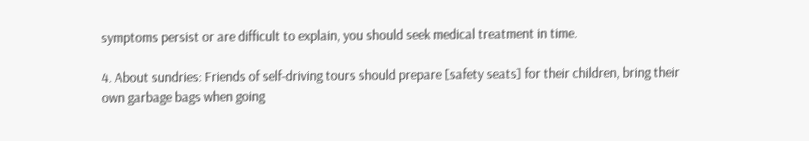symptoms persist or are difficult to explain, you should seek medical treatment in time.

4. About sundries: Friends of self-driving tours should prepare [safety seats] for their children, bring their own garbage bags when going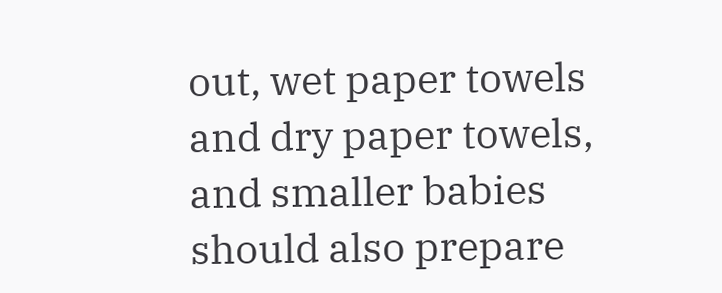out, wet paper towels and dry paper towels, and smaller babies should also prepare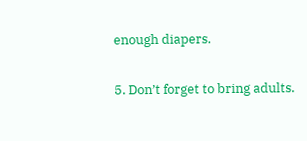enough diapers.

5. Don’t forget to bring adults.